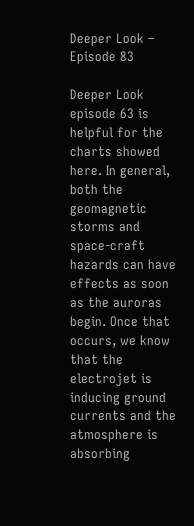Deeper Look – Episode 83

Deeper Look episode 63 is helpful for the charts showed here. In general, both the geomagnetic storms and space-craft hazards can have effects as soon as the auroras begin. Once that occurs, we know that the electrojet is inducing ground currents and the atmosphere is absorbing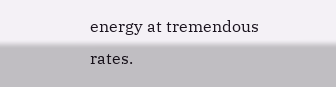energy at tremendous rates.